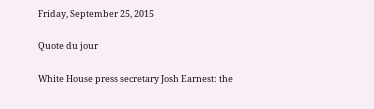Friday, September 25, 2015

Quote du jour

White House press secretary Josh Earnest: the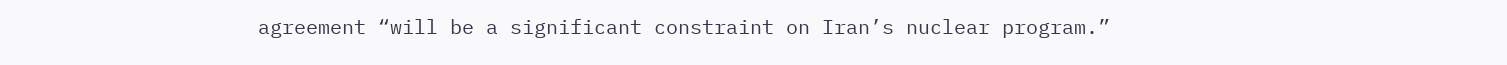agreement “will be a significant constraint on Iran’s nuclear program.”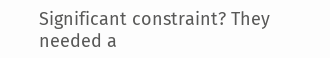Significant constraint? They needed a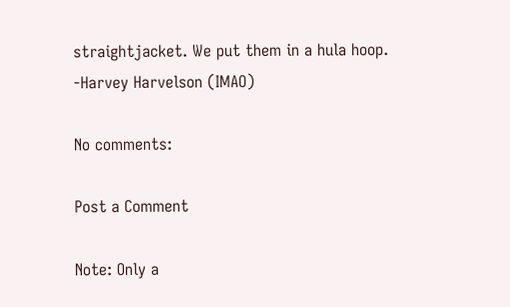straightjacket. We put them in a hula hoop.
-Harvey Harvelson (IMAO)

No comments:

Post a Comment

Note: Only a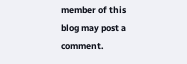member of this blog may post a comment.